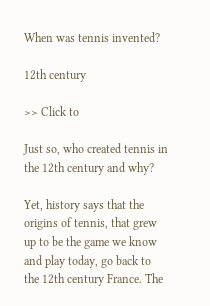When was tennis invented?

12th century

>> Click to

Just so, who created tennis in the 12th century and why?

Yet, history says that the origins of tennis, that grew up to be the game we know and play today, go back to the 12th century France. The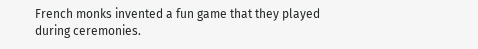French monks invented a fun game that they played during ceremonies.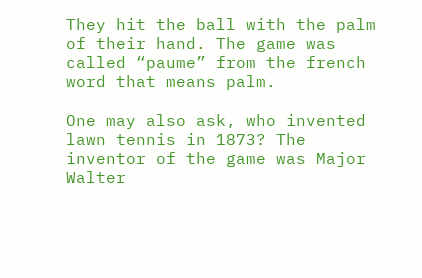They hit the ball with the palm of their hand. The game was called “paume” from the french word that means palm.

One may also ask, who invented lawn tennis in 1873? The inventor of the game was Major Walter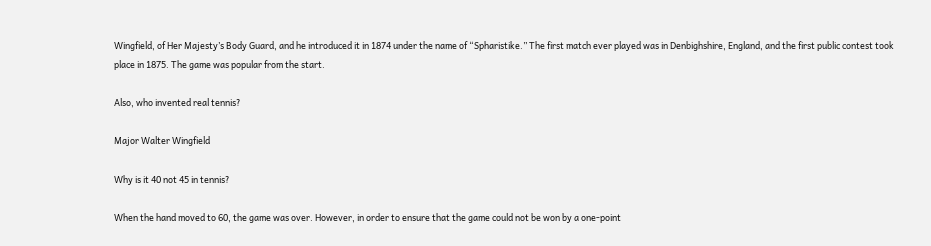Wingfield, of Her Majesty’s Body Guard, and he introduced it in 1874 under the name of “Spharistike.” The first match ever played was in Denbighshire, England, and the first public contest took place in 1875. The game was popular from the start.

Also, who invented real tennis?

Major Walter Wingfield

Why is it 40 not 45 in tennis?

When the hand moved to 60, the game was over. However, in order to ensure that the game could not be won by a one-point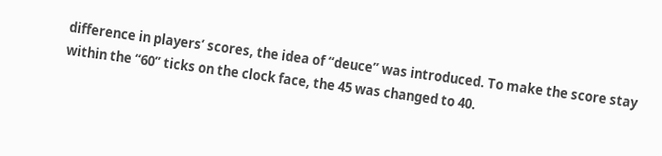difference in players’ scores, the idea of “deuce” was introduced. To make the score stay within the “60” ticks on the clock face, the 45 was changed to 40.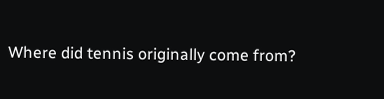Where did tennis originally come from?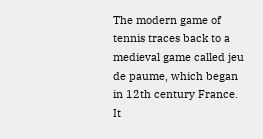The modern game of tennis traces back to a medieval game called jeu de paume, which began in 12th century France. It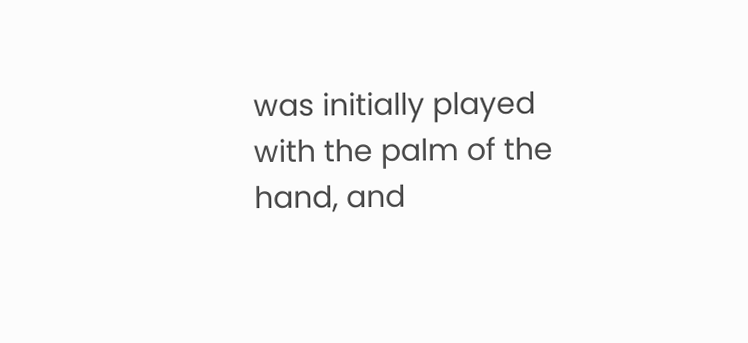was initially played with the palm of the hand, and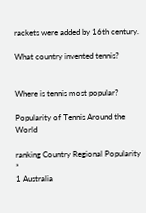rackets were added by 16th century.

What country invented tennis?


Where is tennis most popular?

Popularity of Tennis Around the World

ranking Country Regional Popularity *
1 Australia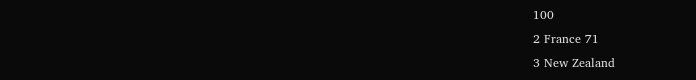100
2 France 71
3 New Zealand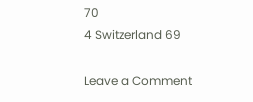70
4 Switzerland 69

Leave a Comment